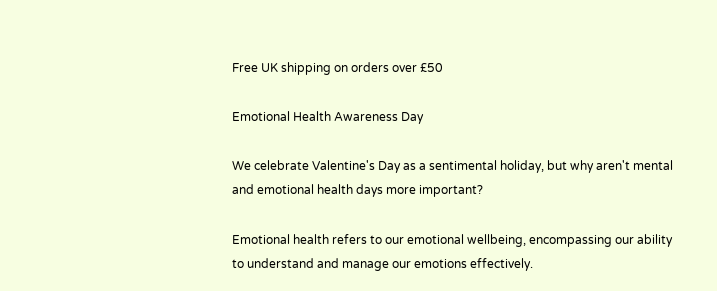Free UK shipping on orders over £50

Emotional Health Awareness Day

We celebrate Valentine's Day as a sentimental holiday, but why aren't mental and emotional health days more important?

Emotional health refers to our emotional wellbeing, encompassing our ability to understand and manage our emotions effectively.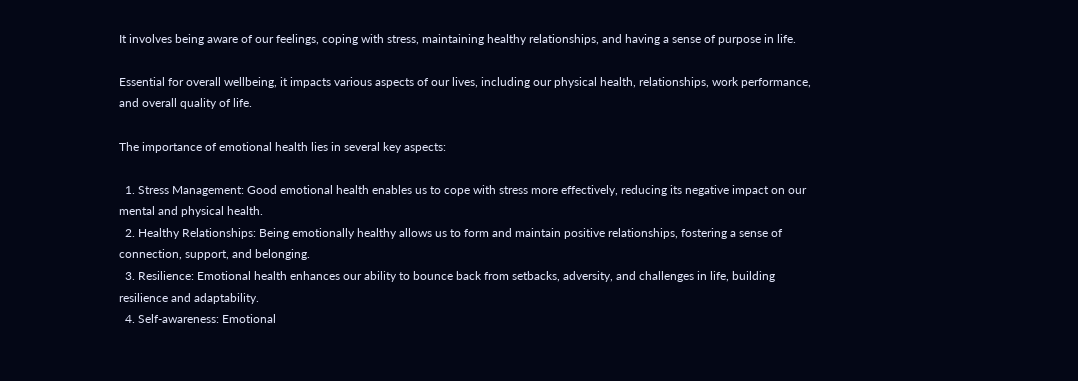It involves being aware of our feelings, coping with stress, maintaining healthy relationships, and having a sense of purpose in life.

Essential for overall wellbeing, it impacts various aspects of our lives, including our physical health, relationships, work performance, and overall quality of life.

The importance of emotional health lies in several key aspects:

  1. Stress Management: Good emotional health enables us to cope with stress more effectively, reducing its negative impact on our mental and physical health.
  2. Healthy Relationships: Being emotionally healthy allows us to form and maintain positive relationships, fostering a sense of connection, support, and belonging.
  3. Resilience: Emotional health enhances our ability to bounce back from setbacks, adversity, and challenges in life, building resilience and adaptability.
  4. Self-awareness: Emotional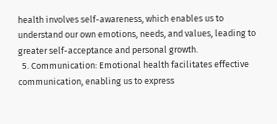health involves self-awareness, which enables us to understand our own emotions, needs, and values, leading to greater self-acceptance and personal growth.
  5. Communication: Emotional health facilitates effective communication, enabling us to express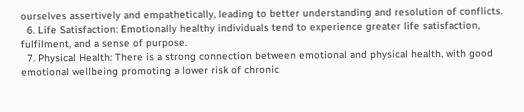ourselves assertively and empathetically, leading to better understanding and resolution of conflicts.
  6. Life Satisfaction: Emotionally healthy individuals tend to experience greater life satisfaction, fulfilment, and a sense of purpose.
  7. Physical Health: There is a strong connection between emotional and physical health, with good emotional wellbeing promoting a lower risk of chronic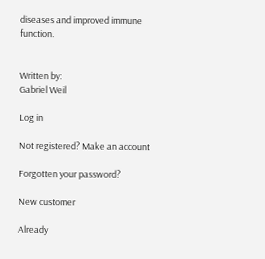diseases and improved immune function.


Written by:
Gabriel Weil

Log in

Not registered? Make an account

Forgotten your password?

New customer

Already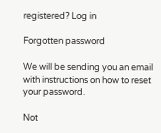registered? Log in

Forgotten password

We will be sending you an email with instructions on how to reset your password.

Not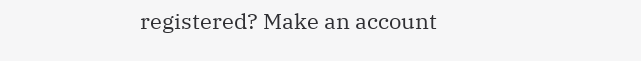registered? Make an account